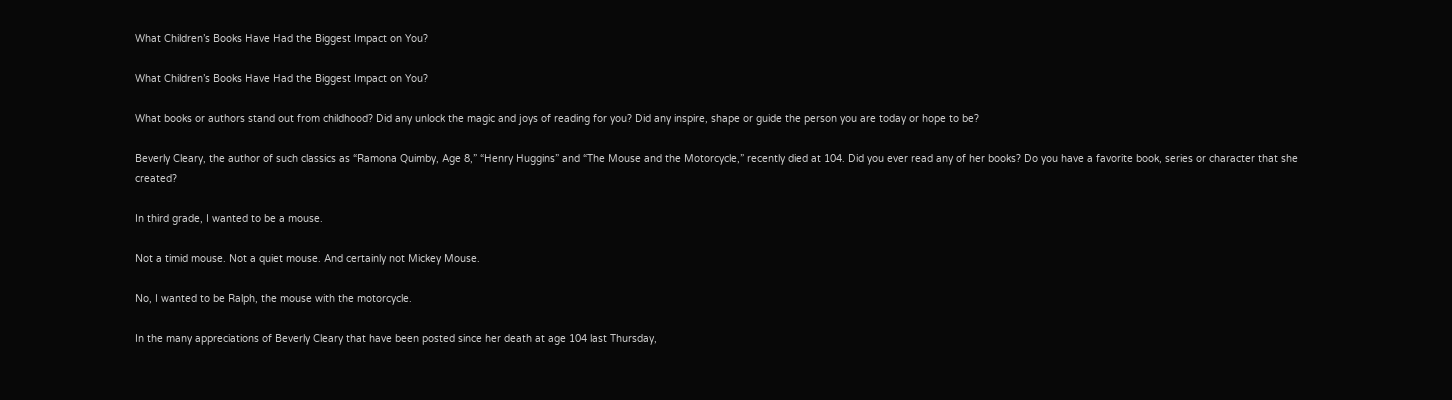What Children’s Books Have Had the Biggest Impact on You?

What Children’s Books Have Had the Biggest Impact on You?

What books or authors stand out from childhood? Did any unlock the magic and joys of reading for you? Did any inspire, shape or guide the person you are today or hope to be?

Beverly Cleary, the author of such classics as “Ramona Quimby, Age 8,” “Henry Huggins” and “The Mouse and the Motorcycle,” recently died at 104. Did you ever read any of her books? Do you have a favorite book, series or character that she created?

In third grade, I wanted to be a mouse.

Not a timid mouse. Not a quiet mouse. And certainly not Mickey Mouse.

No, I wanted to be Ralph, the mouse with the motorcycle.

In the many appreciations of Beverly Cleary that have been posted since her death at age 104 last Thursday,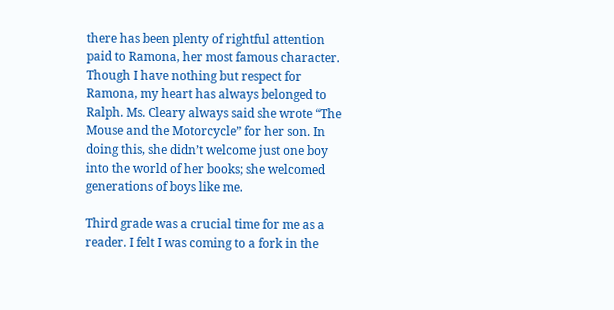there has been plenty of rightful attention paid to Ramona, her most famous character. Though I have nothing but respect for Ramona, my heart has always belonged to Ralph. Ms. Cleary always said she wrote “The Mouse and the Motorcycle” for her son. In doing this, she didn’t welcome just one boy into the world of her books; she welcomed generations of boys like me.

Third grade was a crucial time for me as a reader. I felt I was coming to a fork in the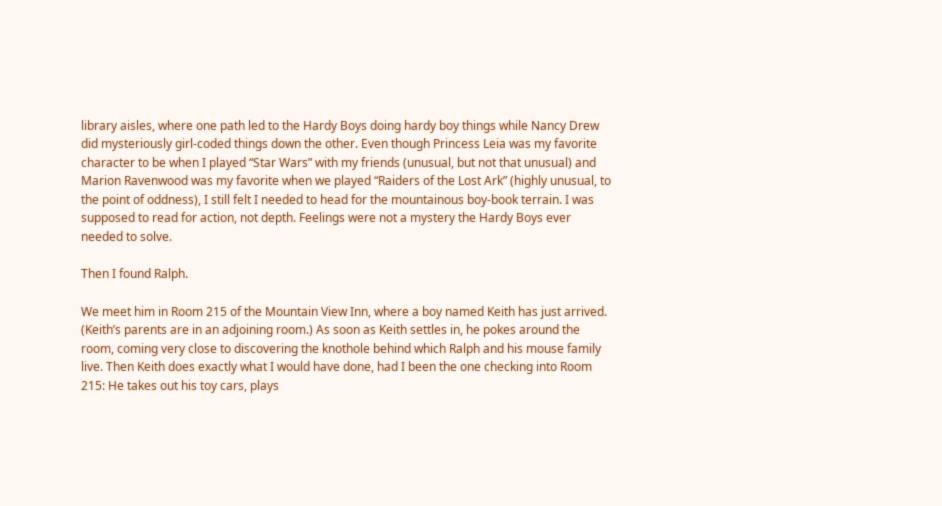library aisles, where one path led to the Hardy Boys doing hardy boy things while Nancy Drew did mysteriously girl-coded things down the other. Even though Princess Leia was my favorite character to be when I played “Star Wars” with my friends (unusual, but not that unusual) and Marion Ravenwood was my favorite when we played “Raiders of the Lost Ark” (highly unusual, to the point of oddness), I still felt I needed to head for the mountainous boy-book terrain. I was supposed to read for action, not depth. Feelings were not a mystery the Hardy Boys ever needed to solve.

Then I found Ralph.

We meet him in Room 215 of the Mountain View Inn, where a boy named Keith has just arrived. (Keith’s parents are in an adjoining room.) As soon as Keith settles in, he pokes around the room, coming very close to discovering the knothole behind which Ralph and his mouse family live. Then Keith does exactly what I would have done, had I been the one checking into Room 215: He takes out his toy cars, plays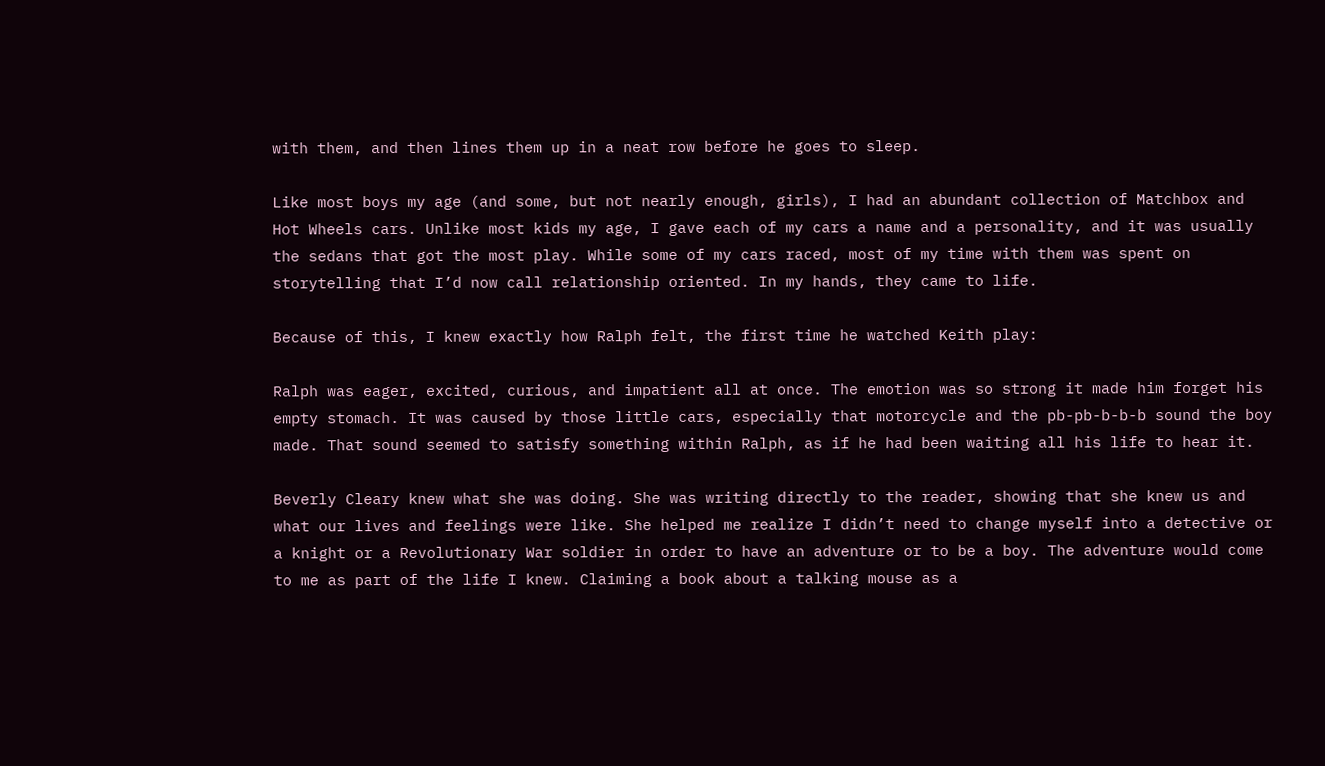with them, and then lines them up in a neat row before he goes to sleep.

Like most boys my age (and some, but not nearly enough, girls), I had an abundant collection of Matchbox and Hot Wheels cars. Unlike most kids my age, I gave each of my cars a name and a personality, and it was usually the sedans that got the most play. While some of my cars raced, most of my time with them was spent on storytelling that I’d now call relationship oriented. In my hands, they came to life.

Because of this, I knew exactly how Ralph felt, the first time he watched Keith play:

Ralph was eager, excited, curious, and impatient all at once. The emotion was so strong it made him forget his empty stomach. It was caused by those little cars, especially that motorcycle and the pb-pb-b-b-b sound the boy made. That sound seemed to satisfy something within Ralph, as if he had been waiting all his life to hear it.

Beverly Cleary knew what she was doing. She was writing directly to the reader, showing that she knew us and what our lives and feelings were like. She helped me realize I didn’t need to change myself into a detective or a knight or a Revolutionary War soldier in order to have an adventure or to be a boy. The adventure would come to me as part of the life I knew. Claiming a book about a talking mouse as a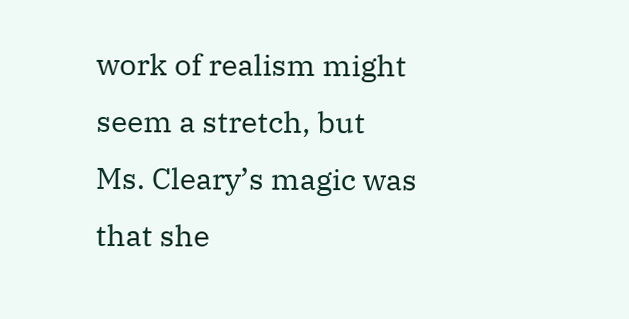work of realism might seem a stretch, but Ms. Cleary’s magic was that she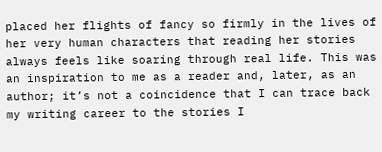placed her flights of fancy so firmly in the lives of her very human characters that reading her stories always feels like soaring through real life. This was an inspiration to me as a reader and, later, as an author; it’s not a coincidence that I can trace back my writing career to the stories I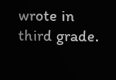wrote in third grade.